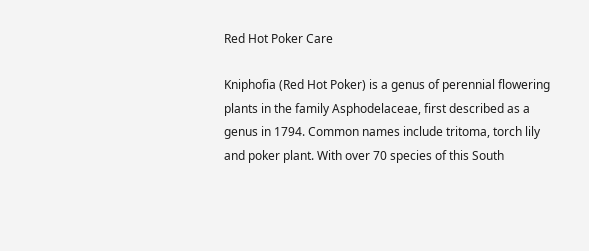Red Hot Poker Care

Kniphofia (Red Hot Poker) is a genus of perennial flowering plants in the family Asphodelaceae, first described as a genus in 1794. Common names include tritoma, torch lily and poker plant. With over 70 species of this South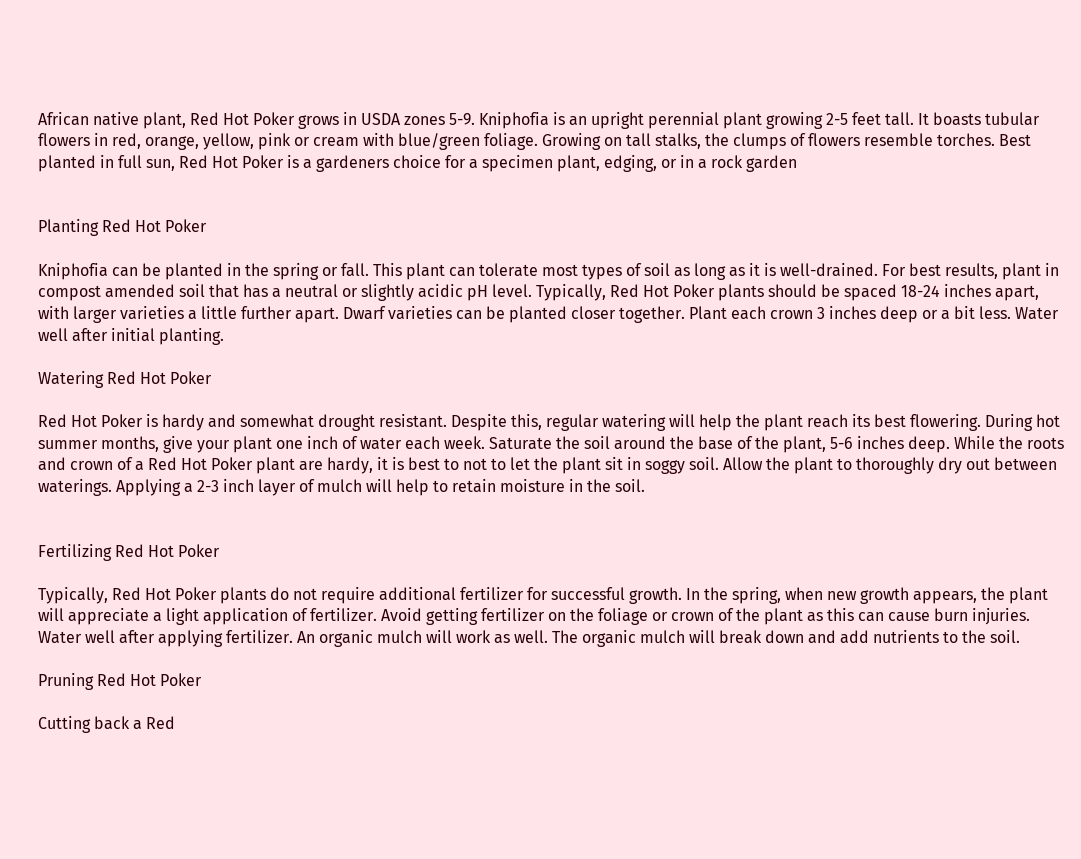African native plant, Red Hot Poker grows in USDA zones 5-9. Kniphofia is an upright perennial plant growing 2-5 feet tall. It boasts tubular flowers in red, orange, yellow, pink or cream with blue/green foliage. Growing on tall stalks, the clumps of flowers resemble torches. Best planted in full sun, Red Hot Poker is a gardeners choice for a specimen plant, edging, or in a rock garden


Planting Red Hot Poker

Kniphofia can be planted in the spring or fall. This plant can tolerate most types of soil as long as it is well-drained. For best results, plant in compost amended soil that has a neutral or slightly acidic pH level. Typically, Red Hot Poker plants should be spaced 18-24 inches apart, with larger varieties a little further apart. Dwarf varieties can be planted closer together. Plant each crown 3 inches deep or a bit less. Water well after initial planting.

Watering Red Hot Poker

Red Hot Poker is hardy and somewhat drought resistant. Despite this, regular watering will help the plant reach its best flowering. During hot summer months, give your plant one inch of water each week. Saturate the soil around the base of the plant, 5-6 inches deep. While the roots and crown of a Red Hot Poker plant are hardy, it is best to not to let the plant sit in soggy soil. Allow the plant to thoroughly dry out between waterings. Applying a 2-3 inch layer of mulch will help to retain moisture in the soil.


Fertilizing Red Hot Poker

Typically, Red Hot Poker plants do not require additional fertilizer for successful growth. In the spring, when new growth appears, the plant will appreciate a light application of fertilizer. Avoid getting fertilizer on the foliage or crown of the plant as this can cause burn injuries. Water well after applying fertilizer. An organic mulch will work as well. The organic mulch will break down and add nutrients to the soil.

Pruning Red Hot Poker

Cutting back a Red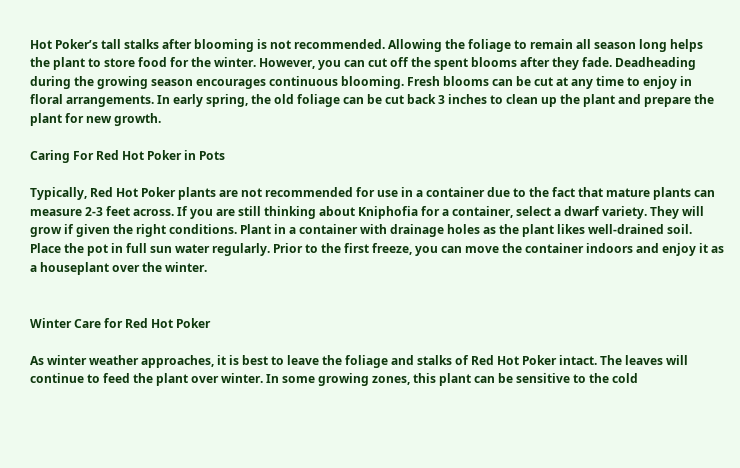Hot Poker’s tall stalks after blooming is not recommended. Allowing the foliage to remain all season long helps the plant to store food for the winter. However, you can cut off the spent blooms after they fade. Deadheading during the growing season encourages continuous blooming. Fresh blooms can be cut at any time to enjoy in floral arrangements. In early spring, the old foliage can be cut back 3 inches to clean up the plant and prepare the plant for new growth.

Caring For Red Hot Poker in Pots

Typically, Red Hot Poker plants are not recommended for use in a container due to the fact that mature plants can measure 2-3 feet across. If you are still thinking about Kniphofia for a container, select a dwarf variety. They will grow if given the right conditions. Plant in a container with drainage holes as the plant likes well-drained soil. Place the pot in full sun water regularly. Prior to the first freeze, you can move the container indoors and enjoy it as a houseplant over the winter.


Winter Care for Red Hot Poker

As winter weather approaches, it is best to leave the foliage and stalks of Red Hot Poker intact. The leaves will continue to feed the plant over winter. In some growing zones, this plant can be sensitive to the cold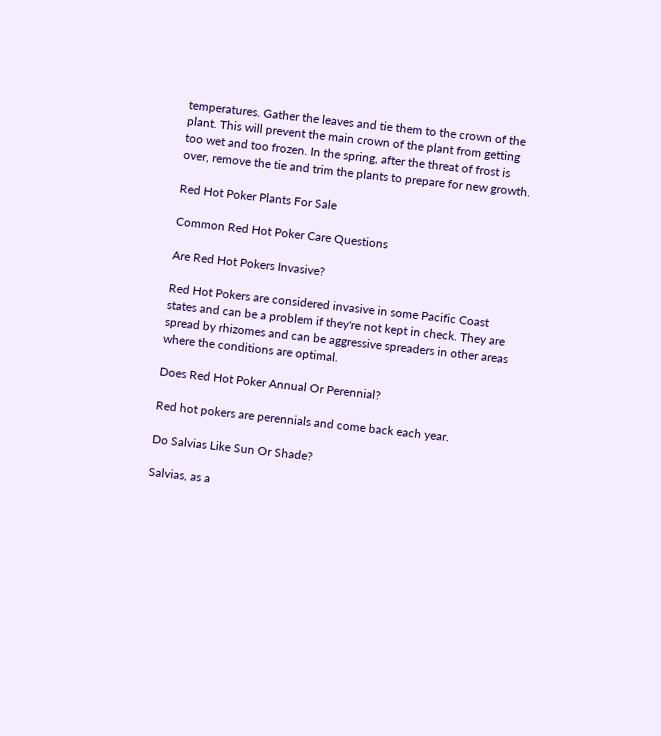temperatures. Gather the leaves and tie them to the crown of the plant. This will prevent the main crown of the plant from getting too wet and too frozen. In the spring, after the threat of frost is over, remove the tie and trim the plants to prepare for new growth.

Red Hot Poker Plants For Sale

Common Red Hot Poker Care Questions

Are Red Hot Pokers Invasive?

Red Hot Pokers are considered invasive in some Pacific Coast states and can be a problem if they're not kept in check. They are spread by rhizomes and can be aggressive spreaders in other areas where the conditions are optimal.

Does Red Hot Poker Annual Or Perennial?

Red hot pokers are perennials and come back each year.

Do Salvias Like Sun Or Shade?

Salvias, as a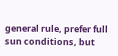general rule, prefer full sun conditions, but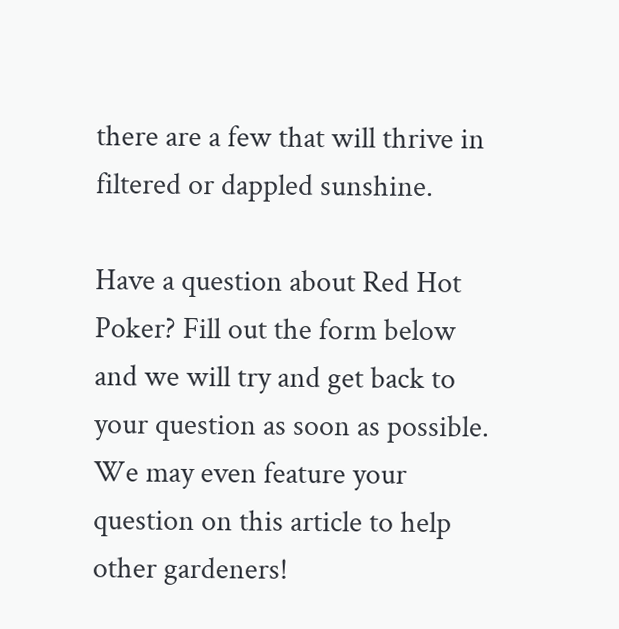there are a few that will thrive in filtered or dappled sunshine.

Have a question about Red Hot Poker? Fill out the form below and we will try and get back to your question as soon as possible. We may even feature your question on this article to help other gardeners!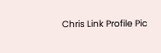Chris Link Profile Pic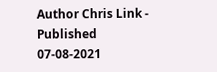Author Chris Link - Published 07-08-2021